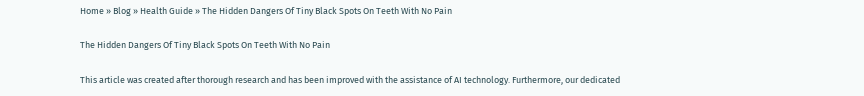Home » Blog » Health Guide » The Hidden Dangers Of Tiny Black Spots On Teeth With No Pain

The Hidden Dangers Of Tiny Black Spots On Teeth With No Pain

This article was created after thorough research and has been improved with the assistance of AI technology. Furthermore, our dedicated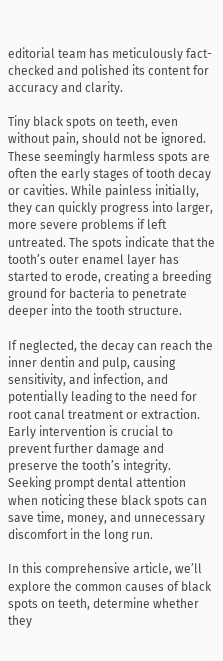editorial team has meticulously fact-checked and polished its content for accuracy and clarity.

Tiny black spots on teeth, even without pain, should not be ignored. These seemingly harmless spots are often the early stages of tooth decay or cavities. While painless initially, they can quickly progress into larger, more severe problems if left untreated. The spots indicate that the tooth’s outer enamel layer has started to erode, creating a breeding ground for bacteria to penetrate deeper into the tooth structure.

If neglected, the decay can reach the inner dentin and pulp, causing sensitivity, and infection, and potentially leading to the need for root canal treatment or extraction. Early intervention is crucial to prevent further damage and preserve the tooth’s integrity. Seeking prompt dental attention when noticing these black spots can save time, money, and unnecessary discomfort in the long run.

In this comprehensive article, we’ll explore the common causes of black spots on teeth, determine whether they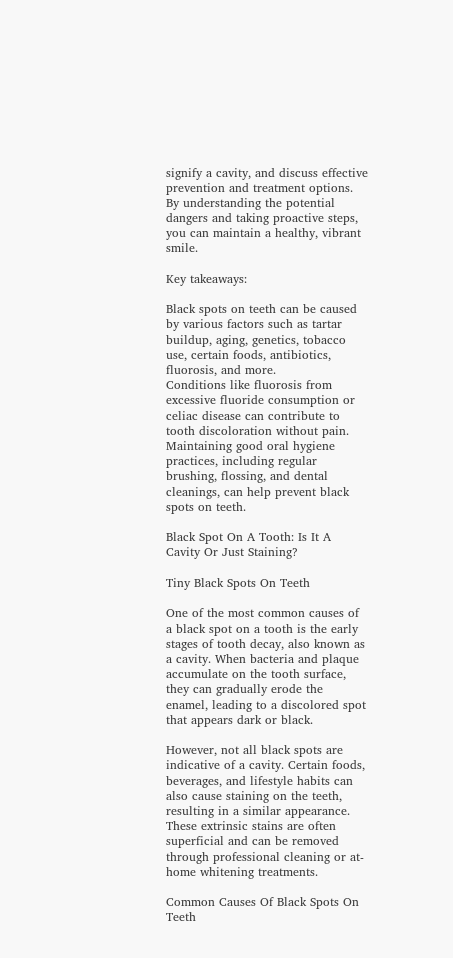signify a cavity, and discuss effective prevention and treatment options. By understanding the potential dangers and taking proactive steps, you can maintain a healthy, vibrant smile.

Key takeaways:

Black spots on teeth can be caused by various factors such as tartar buildup, aging, genetics, tobacco use, certain foods, antibiotics, fluorosis, and more.
Conditions like fluorosis from excessive fluoride consumption or celiac disease can contribute to tooth discoloration without pain.
Maintaining good oral hygiene practices, including regular brushing, flossing, and dental cleanings, can help prevent black spots on teeth.

Black Spot On A Tooth: Is It A Cavity Or Just Staining?

Tiny Black Spots On Teeth

One of the most common causes of a black spot on a tooth is the early stages of tooth decay, also known as a cavity. When bacteria and plaque accumulate on the tooth surface, they can gradually erode the enamel, leading to a discolored spot that appears dark or black.

However, not all black spots are indicative of a cavity. Certain foods, beverages, and lifestyle habits can also cause staining on the teeth, resulting in a similar appearance. These extrinsic stains are often superficial and can be removed through professional cleaning or at-home whitening treatments.

Common Causes Of Black Spots On Teeth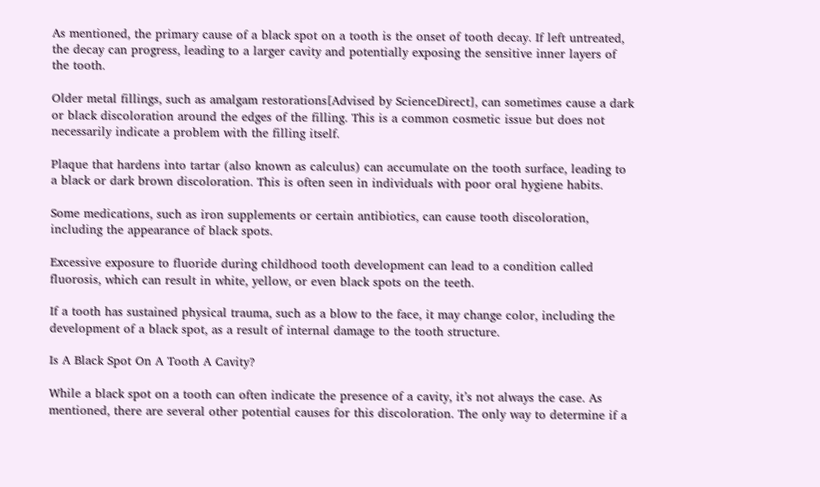As mentioned, the primary cause of a black spot on a tooth is the onset of tooth decay. If left untreated, the decay can progress, leading to a larger cavity and potentially exposing the sensitive inner layers of the tooth.

Older metal fillings, such as amalgam restorations[Advised by ScienceDirect], can sometimes cause a dark or black discoloration around the edges of the filling. This is a common cosmetic issue but does not necessarily indicate a problem with the filling itself.

Plaque that hardens into tartar (also known as calculus) can accumulate on the tooth surface, leading to a black or dark brown discoloration. This is often seen in individuals with poor oral hygiene habits.

Some medications, such as iron supplements or certain antibiotics, can cause tooth discoloration, including the appearance of black spots.

Excessive exposure to fluoride during childhood tooth development can lead to a condition called fluorosis, which can result in white, yellow, or even black spots on the teeth.

If a tooth has sustained physical trauma, such as a blow to the face, it may change color, including the development of a black spot, as a result of internal damage to the tooth structure.

Is A Black Spot On A Tooth A Cavity?

While a black spot on a tooth can often indicate the presence of a cavity, it’s not always the case. As mentioned, there are several other potential causes for this discoloration. The only way to determine if a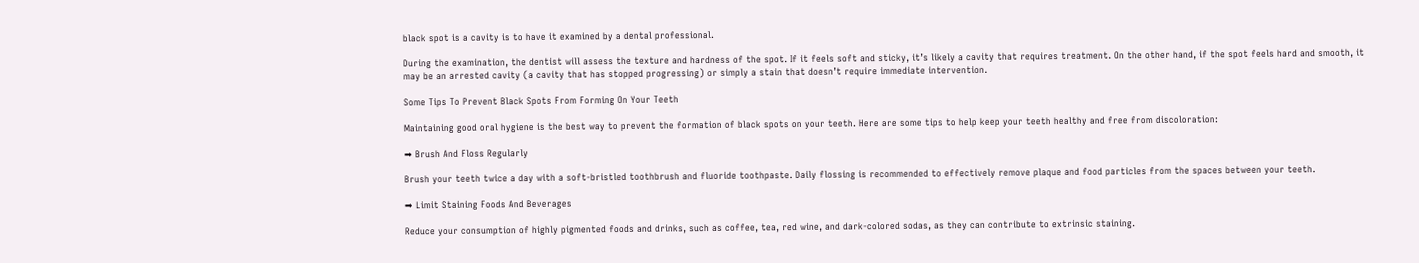black spot is a cavity is to have it examined by a dental professional.

During the examination, the dentist will assess the texture and hardness of the spot. If it feels soft and sticky, it’s likely a cavity that requires treatment. On the other hand, if the spot feels hard and smooth, it may be an arrested cavity (a cavity that has stopped progressing) or simply a stain that doesn’t require immediate intervention.

Some Tips To Prevent Black Spots From Forming On Your Teeth

Maintaining good oral hygiene is the best way to prevent the formation of black spots on your teeth. Here are some tips to help keep your teeth healthy and free from discoloration:

➡ Brush And Floss Regularly

Brush your teeth twice a day with a soft-bristled toothbrush and fluoride toothpaste. Daily flossing is recommended to effectively remove plaque and food particles from the spaces between your teeth.

➡ Limit Staining Foods And Beverages

Reduce your consumption of highly pigmented foods and drinks, such as coffee, tea, red wine, and dark-colored sodas, as they can contribute to extrinsic staining.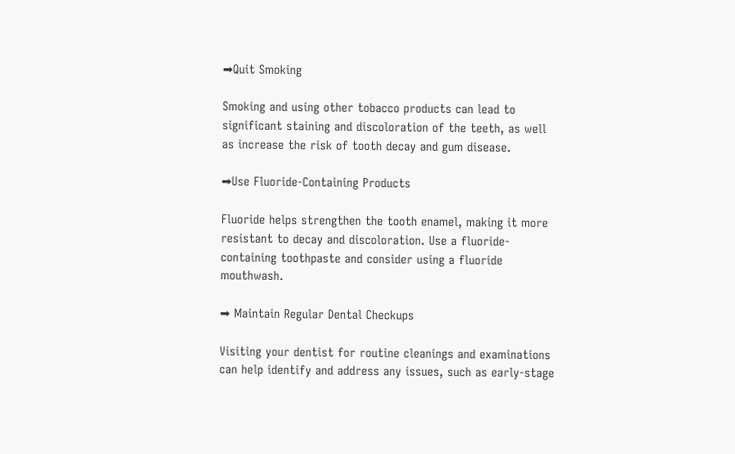➡Quit Smoking

Smoking and using other tobacco products can lead to significant staining and discoloration of the teeth, as well as increase the risk of tooth decay and gum disease.

➡Use Fluoride-Containing Products

Fluoride helps strengthen the tooth enamel, making it more resistant to decay and discoloration. Use a fluoride-containing toothpaste and consider using a fluoride mouthwash.

➡ Maintain Regular Dental Checkups

Visiting your dentist for routine cleanings and examinations can help identify and address any issues, such as early-stage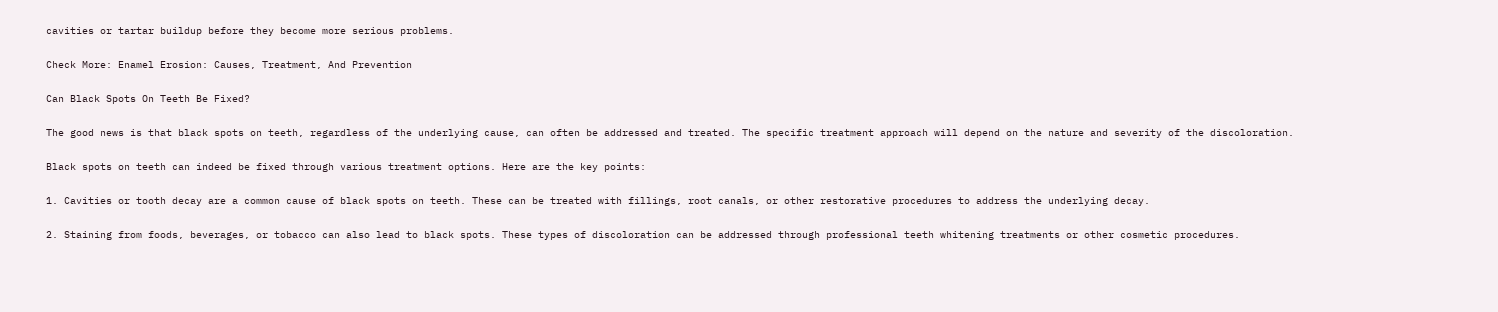cavities or tartar buildup before they become more serious problems.

Check More: Enamel Erosion: Causes, Treatment, And Prevention

Can Black Spots On Teeth Be Fixed?

The good news is that black spots on teeth, regardless of the underlying cause, can often be addressed and treated. The specific treatment approach will depend on the nature and severity of the discoloration.

Black spots on teeth can indeed be fixed through various treatment options. Here are the key points:

1. Cavities or tooth decay are a common cause of black spots on teeth. These can be treated with fillings, root canals, or other restorative procedures to address the underlying decay.

2. Staining from foods, beverages, or tobacco can also lead to black spots. These types of discoloration can be addressed through professional teeth whitening treatments or other cosmetic procedures.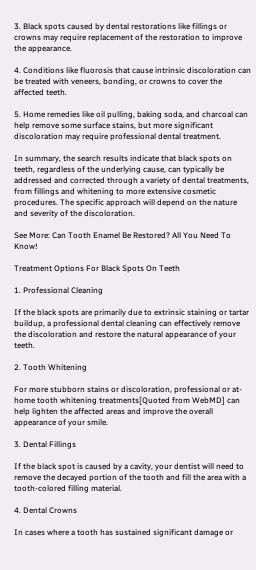3. Black spots caused by dental restorations like fillings or crowns may require replacement of the restoration to improve the appearance.

4. Conditions like fluorosis that cause intrinsic discoloration can be treated with veneers, bonding, or crowns to cover the affected teeth.

5. Home remedies like oil pulling, baking soda, and charcoal can help remove some surface stains, but more significant discoloration may require professional dental treatment.

In summary, the search results indicate that black spots on teeth, regardless of the underlying cause, can typically be addressed and corrected through a variety of dental treatments, from fillings and whitening to more extensive cosmetic procedures. The specific approach will depend on the nature and severity of the discoloration.

See More: Can Tooth Enamel Be Restored? All You Need To Know!

Treatment Options For Black Spots On Teeth

1. Professional Cleaning

If the black spots are primarily due to extrinsic staining or tartar buildup, a professional dental cleaning can effectively remove the discoloration and restore the natural appearance of your teeth.

2. Tooth Whitening

For more stubborn stains or discoloration, professional or at-home tooth whitening treatments[Quoted from WebMD] can help lighten the affected areas and improve the overall appearance of your smile.

3. Dental Fillings

If the black spot is caused by a cavity, your dentist will need to remove the decayed portion of the tooth and fill the area with a tooth-colored filling material.

4. Dental Crowns

In cases where a tooth has sustained significant damage or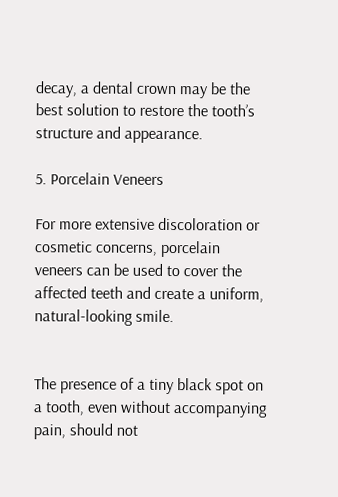decay, a dental crown may be the best solution to restore the tooth’s structure and appearance.

5. Porcelain Veneers

For more extensive discoloration or cosmetic concerns, porcelain veneers can be used to cover the affected teeth and create a uniform, natural-looking smile.


The presence of a tiny black spot on a tooth, even without accompanying pain, should not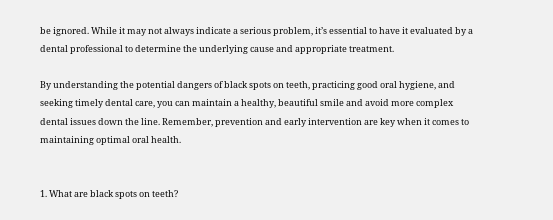be ignored. While it may not always indicate a serious problem, it’s essential to have it evaluated by a dental professional to determine the underlying cause and appropriate treatment.

By understanding the potential dangers of black spots on teeth, practicing good oral hygiene, and seeking timely dental care, you can maintain a healthy, beautiful smile and avoid more complex dental issues down the line. Remember, prevention and early intervention are key when it comes to maintaining optimal oral health.


1. What are black spots on teeth?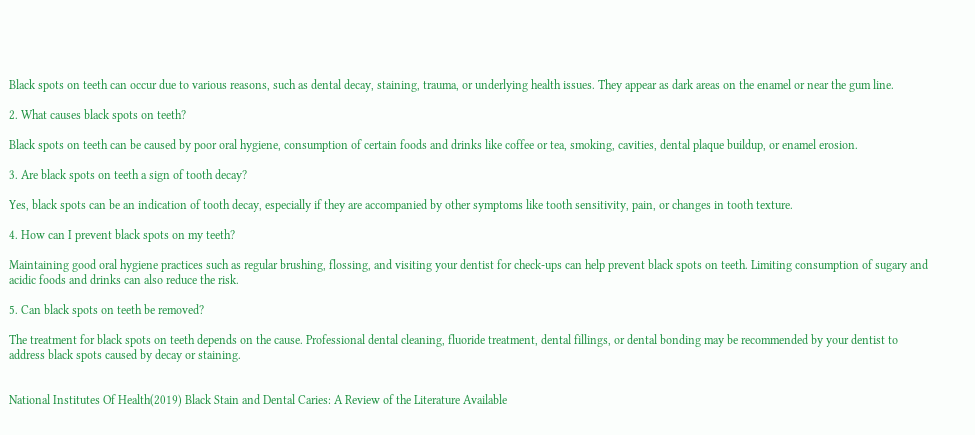Black spots on teeth can occur due to various reasons, such as dental decay, staining, trauma, or underlying health issues. They appear as dark areas on the enamel or near the gum line.

2. What causes black spots on teeth?

Black spots on teeth can be caused by poor oral hygiene, consumption of certain foods and drinks like coffee or tea, smoking, cavities, dental plaque buildup, or enamel erosion.

3. Are black spots on teeth a sign of tooth decay?

Yes, black spots can be an indication of tooth decay, especially if they are accompanied by other symptoms like tooth sensitivity, pain, or changes in tooth texture.

4. How can I prevent black spots on my teeth?

Maintaining good oral hygiene practices such as regular brushing, flossing, and visiting your dentist for check-ups can help prevent black spots on teeth. Limiting consumption of sugary and acidic foods and drinks can also reduce the risk.

5. Can black spots on teeth be removed?

The treatment for black spots on teeth depends on the cause. Professional dental cleaning, fluoride treatment, dental fillings, or dental bonding may be recommended by your dentist to address black spots caused by decay or staining.


National Institutes Of Health(2019) Black Stain and Dental Caries: A Review of the Literature Available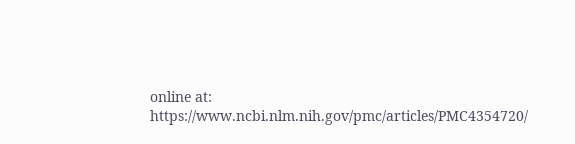online at: https://www.ncbi.nlm.nih.gov/pmc/articles/PMC4354720/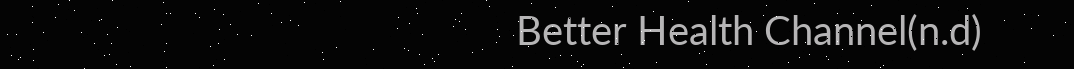Better Health Channel(n.d)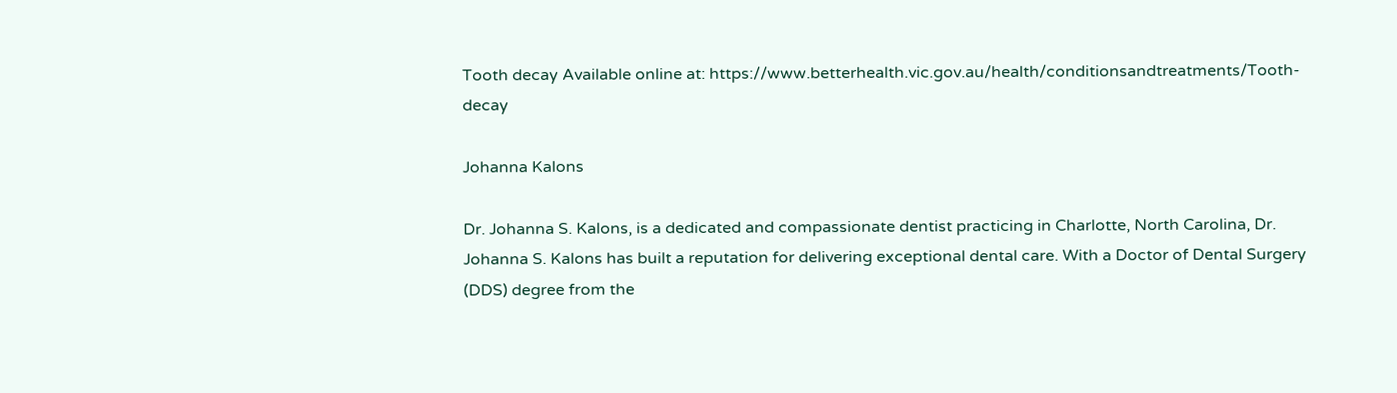Tooth decay Available online at: https://www.betterhealth.vic.gov.au/health/conditionsandtreatments/Tooth-decay

Johanna Kalons

Dr. Johanna S. Kalons, is a dedicated and compassionate dentist practicing in Charlotte, North Carolina, Dr. Johanna S. Kalons has built a reputation for delivering exceptional dental care. With a Doctor of Dental Surgery (DDS) degree from the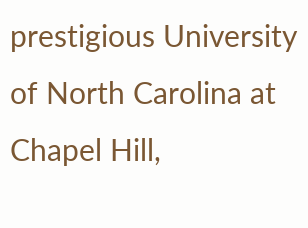prestigious University of North Carolina at Chapel Hill,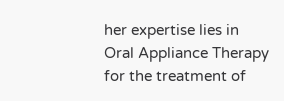her expertise lies in Oral Appliance Therapy for the treatment of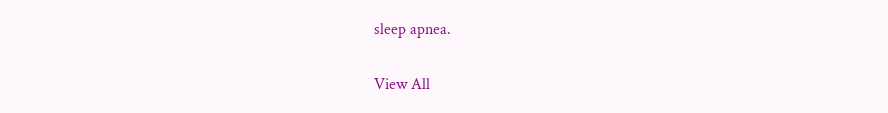sleep apnea.

View All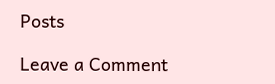Posts

Leave a Comment